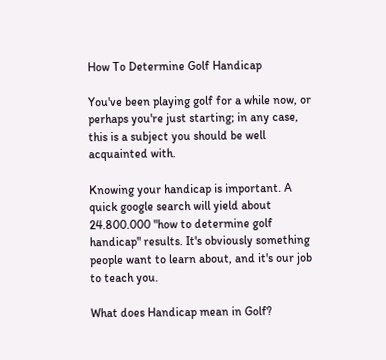How To Determine Golf Handicap

You've been playing golf for a while now, or perhaps you're just starting; in any case, this is a subject you should be well acquainted with.

Knowing your handicap is important. A quick google search will yield about 24.800.000 "how to determine golf handicap" results. It's obviously something people want to learn about, and it's our job to teach you.

What does Handicap mean in Golf?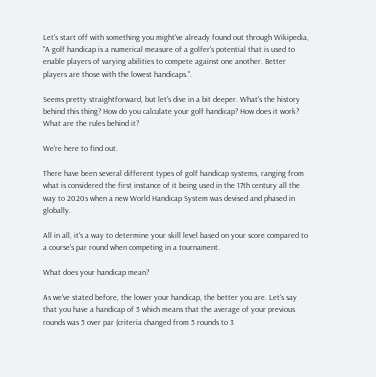Let's start off with something you might've already found out through Wikipedia, "A golf handicap is a numerical measure of a golfer's potential that is used to enable players of varying abilities to compete against one another. Better players are those with the lowest handicaps.".

Seems pretty straightforward, but let's dive in a bit deeper. What's the history behind this thing? How do you calculate your golf handicap? How does it work? What are the rules behind it?

We're here to find out.

There have been several different types of golf handicap systems, ranging from what is considered the first instance of it being used in the 17th century all the way to 2020s when a new World Handicap System was devised and phased in globally.

All in all, it's a way to determine your skill level based on your score compared to a course's par round when competing in a tournament.

What does your handicap mean?

As we've stated before, the lower your handicap, the better you are. Let's say that you have a handicap of 5 which means that the average of your previous rounds was 5 over par (criteria changed from 5 rounds to 3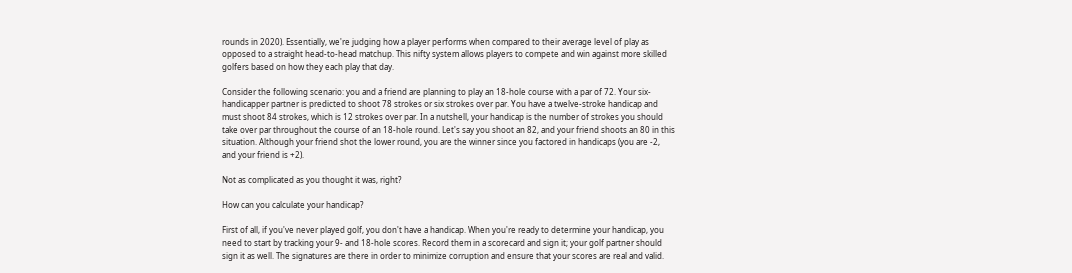rounds in 2020). Essentially, we're judging how a player performs when compared to their average level of play as opposed to a straight head-to-head matchup. This nifty system allows players to compete and win against more skilled golfers based on how they each play that day.

Consider the following scenario: you and a friend are planning to play an 18-hole course with a par of 72. Your six-handicapper partner is predicted to shoot 78 strokes or six strokes over par. You have a twelve-stroke handicap and must shoot 84 strokes, which is 12 strokes over par. In a nutshell, your handicap is the number of strokes you should take over par throughout the course of an 18-hole round. Let's say you shoot an 82, and your friend shoots an 80 in this situation. Although your friend shot the lower round, you are the winner since you factored in handicaps (you are -2, and your friend is +2).

Not as complicated as you thought it was, right?

How can you calculate your handicap?

First of all, if you've never played golf, you don't have a handicap. When you're ready to determine your handicap, you need to start by tracking your 9- and 18-hole scores. Record them in a scorecard and sign it; your golf partner should sign it as well. The signatures are there in order to minimize corruption and ensure that your scores are real and valid.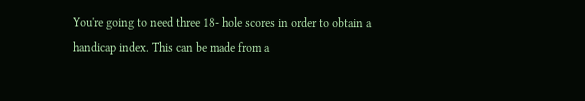You're going to need three 18- hole scores in order to obtain a handicap index. This can be made from a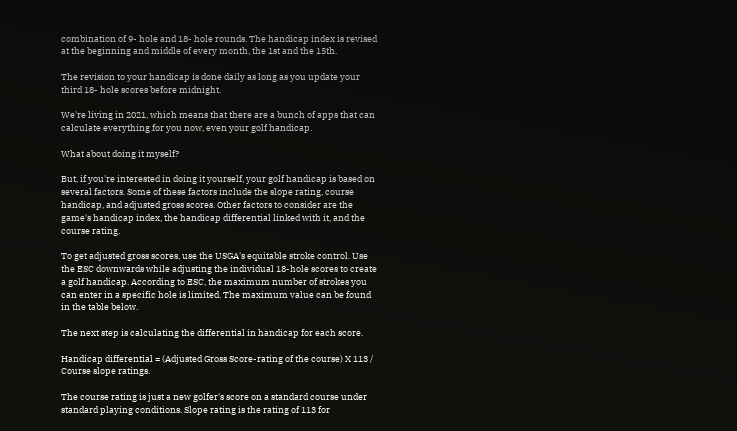combination of 9- hole and 18- hole rounds. The handicap index is revised at the beginning and middle of every month, the 1st and the 15th.

The revision to your handicap is done daily as long as you update your third 18- hole scores before midnight.

We're living in 2021, which means that there are a bunch of apps that can calculate everything for you now, even your golf handicap.

What about doing it myself?

But, if you're interested in doing it yourself, your golf handicap is based on several factors. Some of these factors include the slope rating, course handicap, and adjusted gross scores. Other factors to consider are the game's handicap index, the handicap differential linked with it, and the course rating.

To get adjusted gross scores, use the USGA's equitable stroke control. Use the ESC downwards while adjusting the individual 18-hole scores to create a golf handicap. According to ESC, the maximum number of strokes you can enter in a specific hole is limited. The maximum value can be found in the table below.

The next step is calculating the differential in handicap for each score.

Handicap differential = (Adjusted Gross Score-rating of the course) X 113 / Course slope ratings.

The course rating is just a new golfer's score on a standard course under standard playing conditions. Slope rating is the rating of 113 for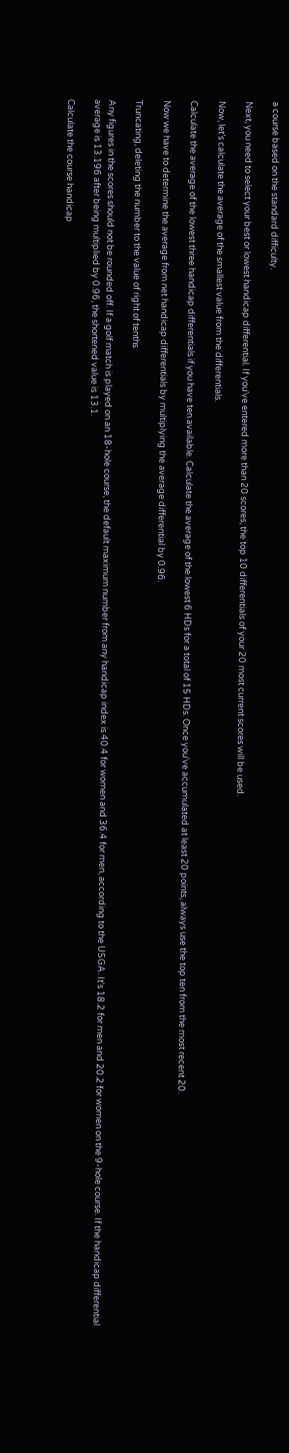a course based on the standard difficulty.

Next, you need to select your best or lowest handicap differential. If you've entered more than 20 scores, the top 10 differentials of your 20 most current scores will be used.

Now, let’s calculate the average of the smallest value from the differentials.

Calculate the average of the lowest three handicap differentials if you have ten available. Calculate the average of the lowest 6 HDs for a total of 15 HDs. Once you've accumulated at least 20 points, always use the top ten from the most recent 20.

Now we have to determine the average from net handicap differentials by multiplying the average differential by 0.96.

Truncating, deleting the number to the value of right of tenths

Any figures in the scores should not be rounded off. If a golf match is played on an 18-hole course, the default maximum number from any handicap index is 40.4 for women and 36.4 for men, according to the USGA. It's 18.2 for men and 20.2 for women on the 9-hole course. If the handicap differential average is 13.196 after being multiplied by 0.96, the shortened value is 13.1.

Calculate the course handicap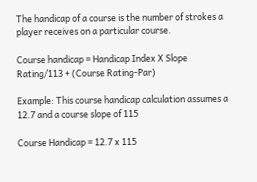The handicap of a course is the number of strokes a player receives on a particular course.

Course handicap = Handicap Index X Slope Rating/113 + (Course Rating-Par)

Example: This course handicap calculation assumes a 12.7 and a course slope of 115

Course Handicap = 12.7 x 115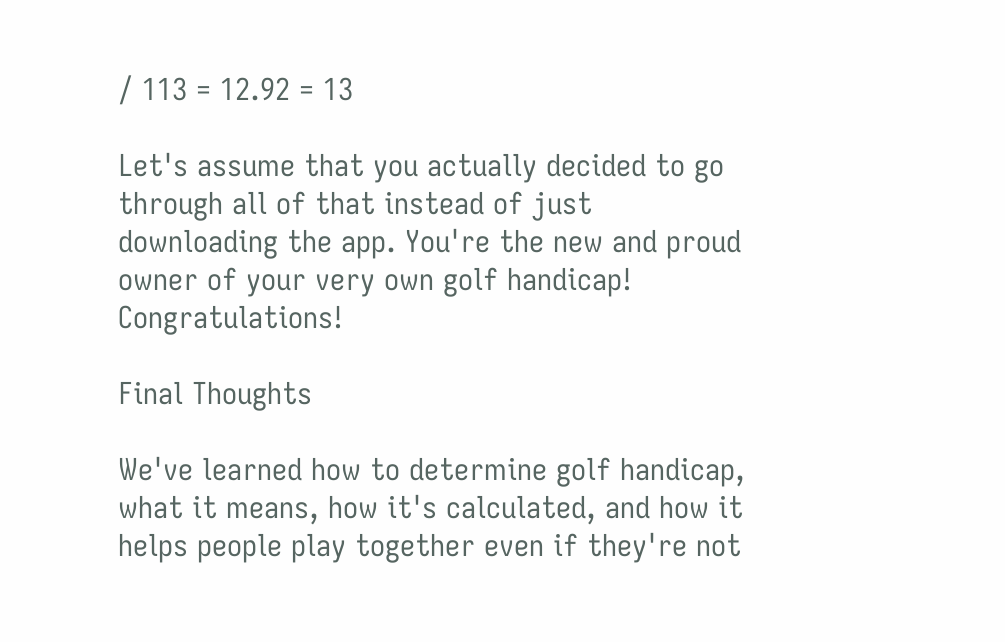/ 113 = 12.92 = 13

Let's assume that you actually decided to go through all of that instead of just downloading the app. You're the new and proud owner of your very own golf handicap! Congratulations!

Final Thoughts

We've learned how to determine golf handicap, what it means, how it's calculated, and how it helps people play together even if they're not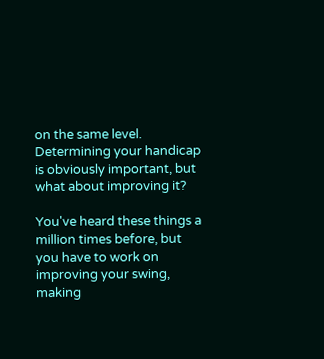on the same level. Determining your handicap is obviously important, but what about improving it?

You've heard these things a million times before, but you have to work on improving your swing, making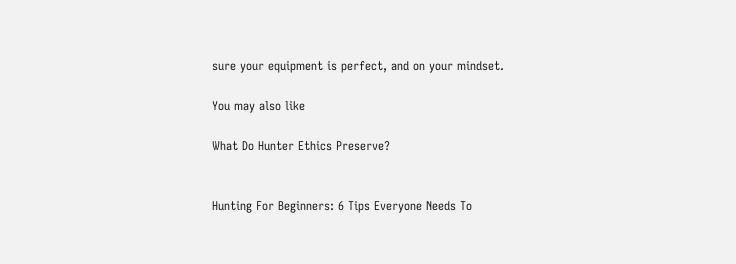sure your equipment is perfect, and on your mindset.

You may also like

What Do Hunter Ethics Preserve?


Hunting For Beginners: 6 Tips Everyone Needs To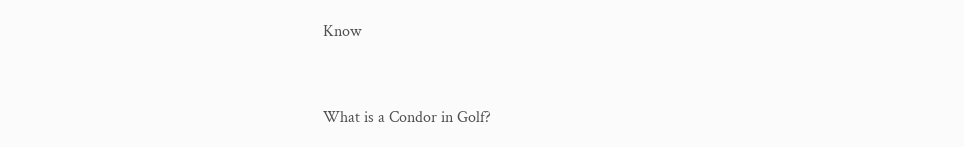Know


What is a Condor in Golf?